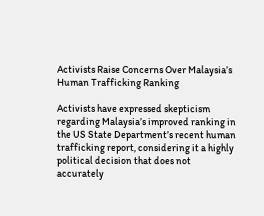Activists Raise Concerns Over Malaysia’s Human Trafficking Ranking

Activists have expressed skepticism regarding Malaysia’s improved ranking in the US State Department’s recent human trafficking report, considering it a highly political decision that does not accurately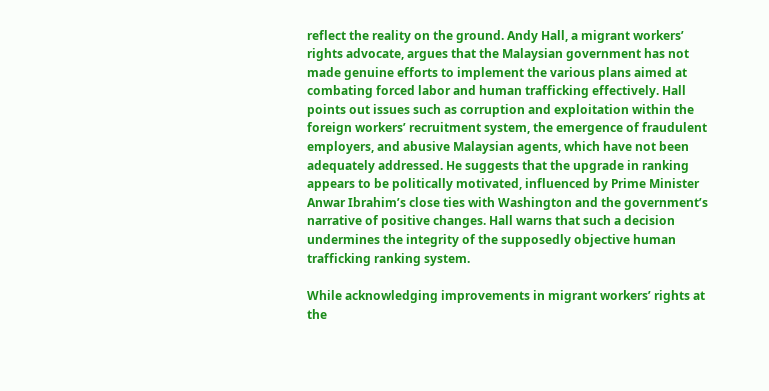reflect the reality on the ground. Andy Hall, a migrant workers’ rights advocate, argues that the Malaysian government has not made genuine efforts to implement the various plans aimed at combating forced labor and human trafficking effectively. Hall points out issues such as corruption and exploitation within the foreign workers’ recruitment system, the emergence of fraudulent employers, and abusive Malaysian agents, which have not been adequately addressed. He suggests that the upgrade in ranking appears to be politically motivated, influenced by Prime Minister Anwar Ibrahim’s close ties with Washington and the government’s narrative of positive changes. Hall warns that such a decision undermines the integrity of the supposedly objective human trafficking ranking system.

While acknowledging improvements in migrant workers’ rights at the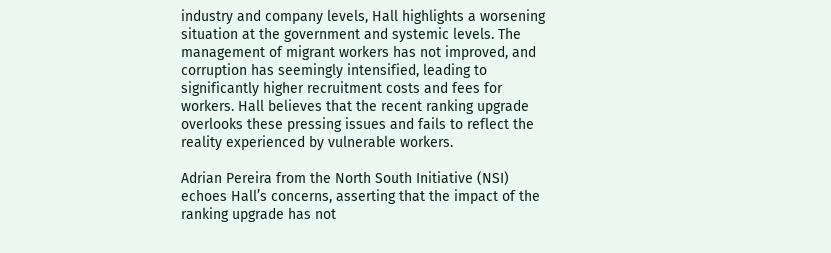industry and company levels, Hall highlights a worsening situation at the government and systemic levels. The management of migrant workers has not improved, and corruption has seemingly intensified, leading to significantly higher recruitment costs and fees for workers. Hall believes that the recent ranking upgrade overlooks these pressing issues and fails to reflect the reality experienced by vulnerable workers.

Adrian Pereira from the North South Initiative (NSI) echoes Hall’s concerns, asserting that the impact of the ranking upgrade has not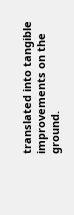translated into tangible improvements on the ground.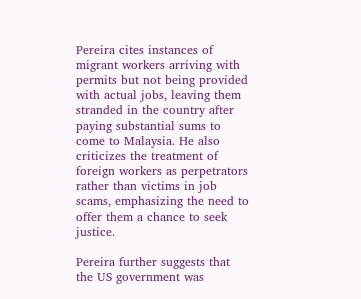Pereira cites instances of migrant workers arriving with permits but not being provided with actual jobs, leaving them stranded in the country after paying substantial sums to come to Malaysia. He also criticizes the treatment of foreign workers as perpetrators rather than victims in job scams, emphasizing the need to offer them a chance to seek justice.

Pereira further suggests that the US government was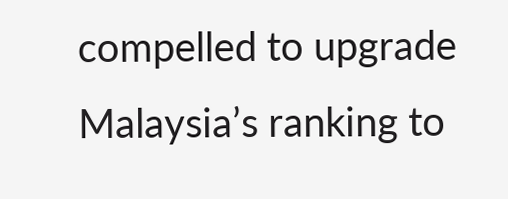compelled to upgrade Malaysia’s ranking to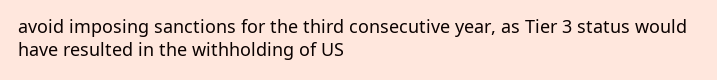avoid imposing sanctions for the third consecutive year, as Tier 3 status would have resulted in the withholding of US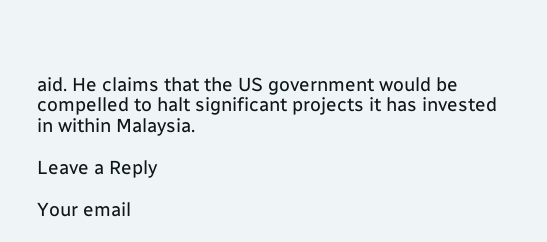aid. He claims that the US government would be compelled to halt significant projects it has invested in within Malaysia.

Leave a Reply

Your email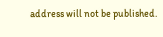address will not be published.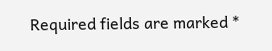Required fields are marked *